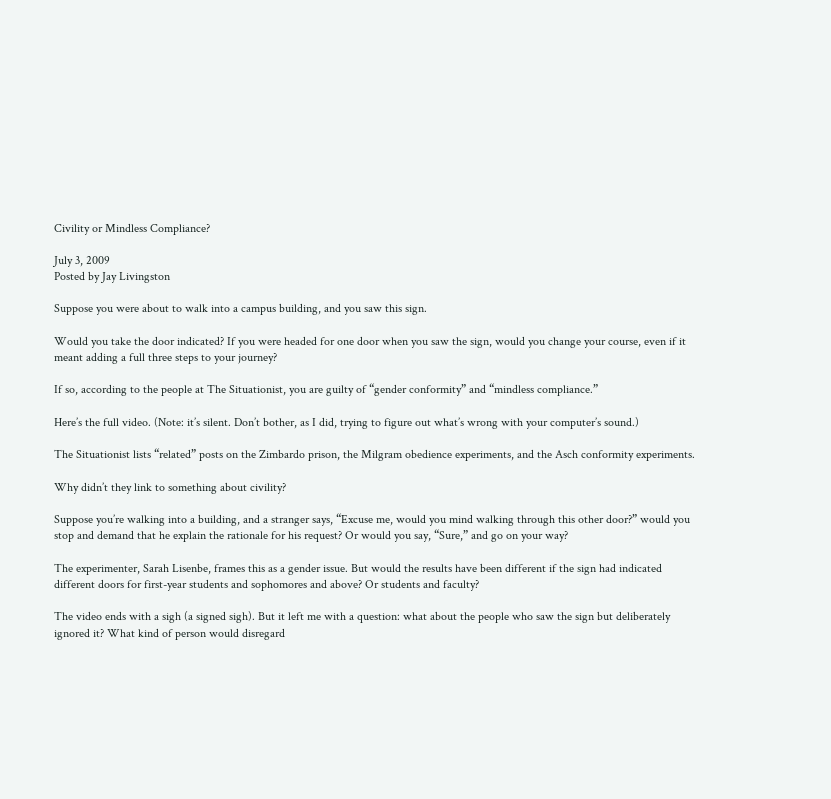Civility or Mindless Compliance?

July 3, 2009
Posted by Jay Livingston

Suppose you were about to walk into a campus building, and you saw this sign.

Would you take the door indicated? If you were headed for one door when you saw the sign, would you change your course, even if it meant adding a full three steps to your journey?

If so, according to the people at The Situationist, you are guilty of “gender conformity” and “mindless compliance.”

Here’s the full video. (Note: it’s silent. Don’t bother, as I did, trying to figure out what’s wrong with your computer’s sound.)

The Situationist lists “related” posts on the Zimbardo prison, the Milgram obedience experiments, and the Asch conformity experiments.

Why didn’t they link to something about civility?

Suppose you’re walking into a building, and a stranger says, “Excuse me, would you mind walking through this other door?” would you stop and demand that he explain the rationale for his request? Or would you say, “Sure,” and go on your way?

The experimenter, Sarah Lisenbe, frames this as a gender issue. But would the results have been different if the sign had indicated different doors for first-year students and sophomores and above? Or students and faculty?

The video ends with a sigh (a signed sigh). But it left me with a question: what about the people who saw the sign but deliberately ignored it? What kind of person would disregard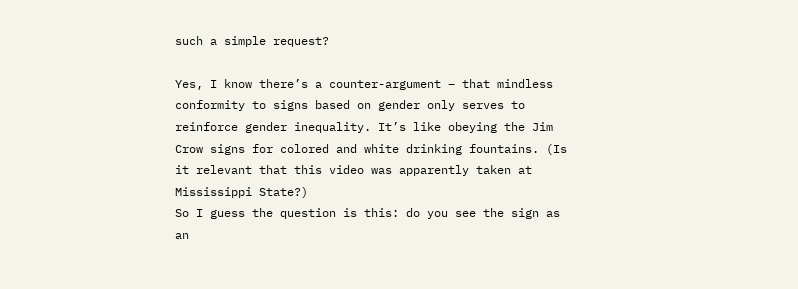such a simple request?

Yes, I know there’s a counter-argument – that mindless conformity to signs based on gender only serves to reinforce gender inequality. It’s like obeying the Jim Crow signs for colored and white drinking fountains. (Is it relevant that this video was apparently taken at Mississippi State?)
So I guess the question is this: do you see the sign as an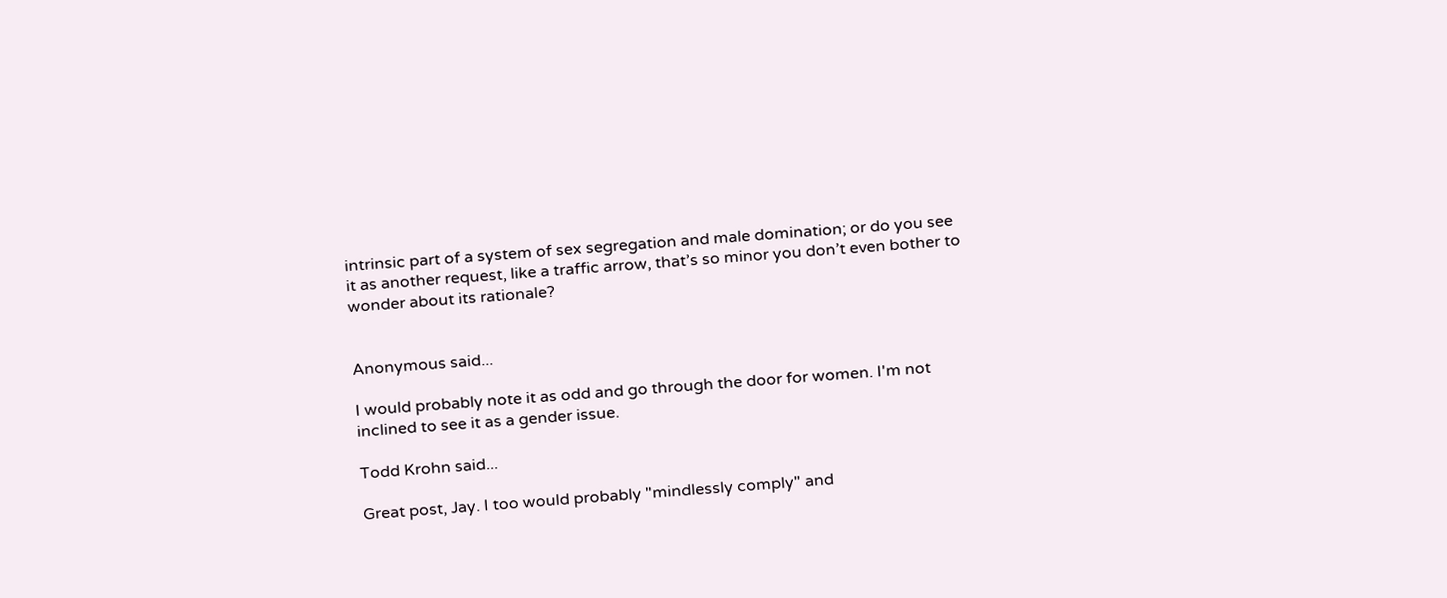intrinsic part of a system of sex segregation and male domination; or do you see it as another request, like a traffic arrow, that’s so minor you don’t even bother to wonder about its rationale?


Anonymous said...

I would probably note it as odd and go through the door for women. I'm not inclined to see it as a gender issue.

Todd Krohn said...

Great post, Jay. I too would probably "mindlessly comply" and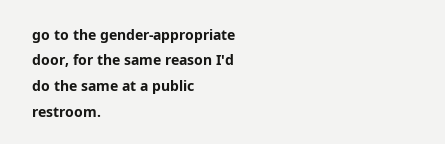go to the gender-appropriate door, for the same reason I'd do the same at a public restroom.